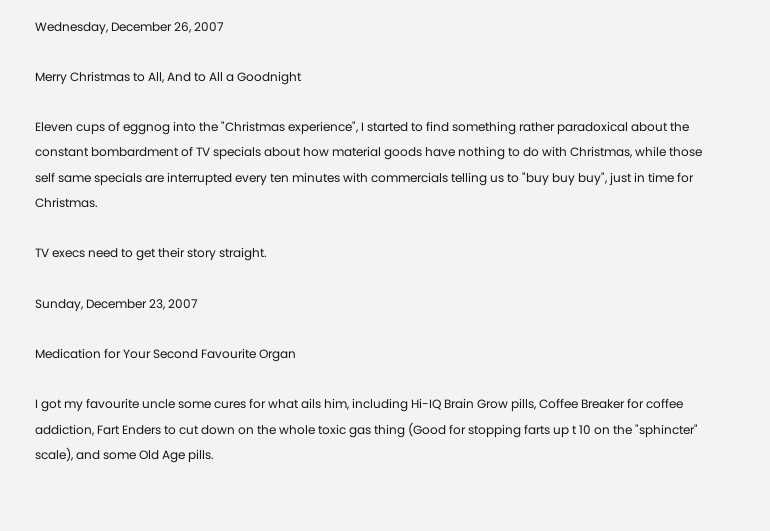Wednesday, December 26, 2007

Merry Christmas to All, And to All a Goodnight

Eleven cups of eggnog into the "Christmas experience", I started to find something rather paradoxical about the constant bombardment of TV specials about how material goods have nothing to do with Christmas, while those self same specials are interrupted every ten minutes with commercials telling us to "buy buy buy", just in time for Christmas.

TV execs need to get their story straight.

Sunday, December 23, 2007

Medication for Your Second Favourite Organ

I got my favourite uncle some cures for what ails him, including Hi-IQ Brain Grow pills, Coffee Breaker for coffee addiction, Fart Enders to cut down on the whole toxic gas thing (Good for stopping farts up t 10 on the "sphincter" scale), and some Old Age pills.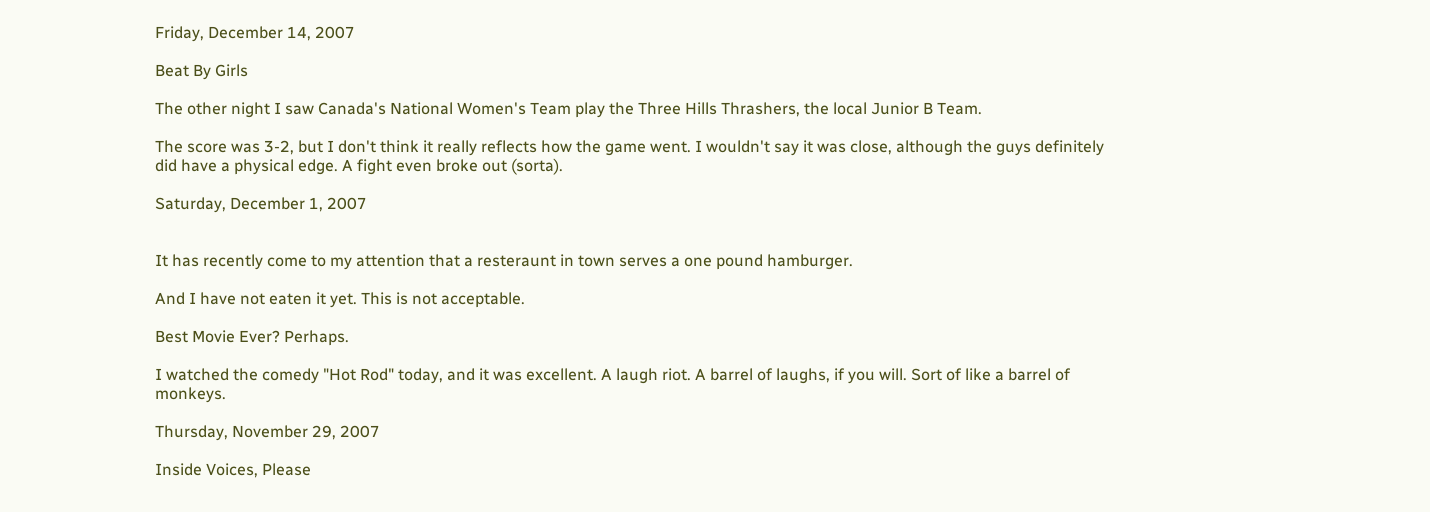Friday, December 14, 2007

Beat By Girls

The other night I saw Canada's National Women's Team play the Three Hills Thrashers, the local Junior B Team.

The score was 3-2, but I don't think it really reflects how the game went. I wouldn't say it was close, although the guys definitely did have a physical edge. A fight even broke out (sorta).

Saturday, December 1, 2007


It has recently come to my attention that a resteraunt in town serves a one pound hamburger.

And I have not eaten it yet. This is not acceptable.

Best Movie Ever? Perhaps.

I watched the comedy "Hot Rod" today, and it was excellent. A laugh riot. A barrel of laughs, if you will. Sort of like a barrel of monkeys.

Thursday, November 29, 2007

Inside Voices, Please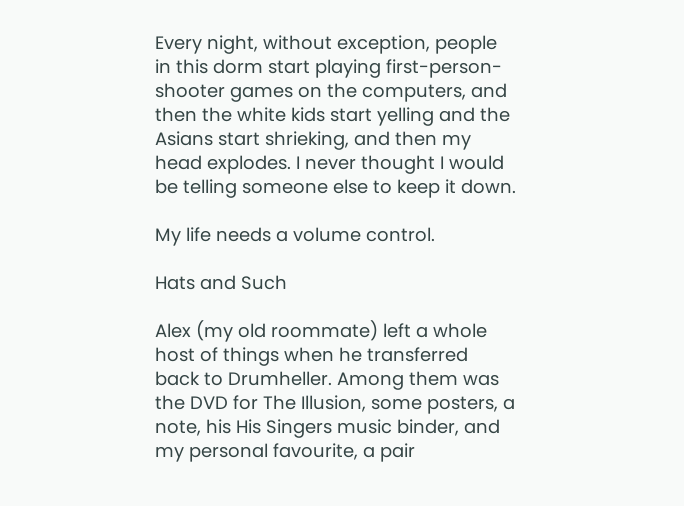Every night, without exception, people in this dorm start playing first-person-shooter games on the computers, and then the white kids start yelling and the Asians start shrieking, and then my head explodes. I never thought I would be telling someone else to keep it down.

My life needs a volume control.

Hats and Such

Alex (my old roommate) left a whole host of things when he transferred back to Drumheller. Among them was the DVD for The Illusion, some posters, a note, his His Singers music binder, and my personal favourite, a pair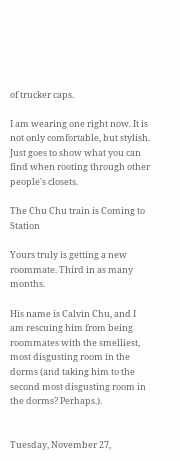of trucker caps.

I am wearing one right now. It is not only comfortable, but stylish. Just goes to show what you can find when rooting through other people's closets.

The Chu Chu train is Coming to Station

Yours truly is getting a new roommate. Third in as many months.

His name is Calvin Chu, and I am rescuing him from being roommates with the smelliest, most disgusting room in the dorms (and taking him to the second most disgusting room in the dorms? Perhaps.).


Tuesday, November 27,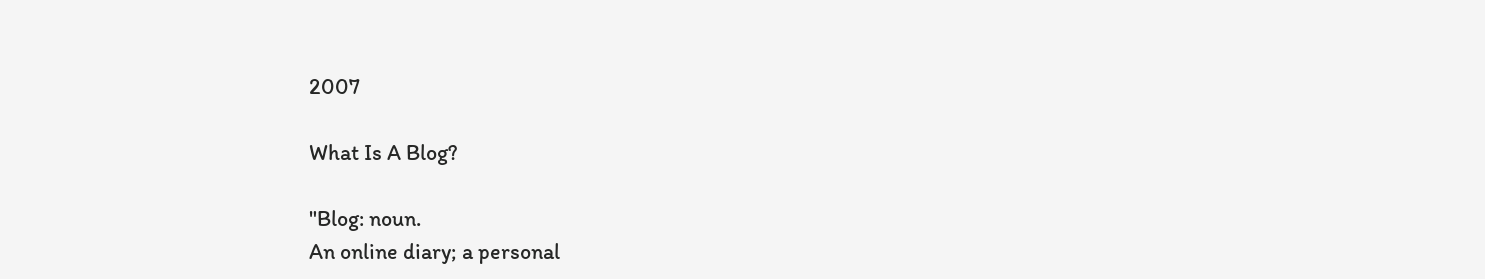2007

What Is A Blog?

"Blog: noun.
An online diary; a personal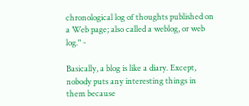chronological log of thoughts published on a Web page; also called a weblog, or web log." -

Basically, a blog is like a diary. Except, nobody puts any interesting things in them because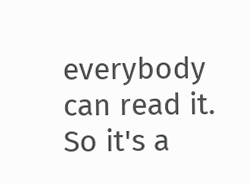everybody can read it. So it's a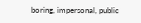boring, impersonal, public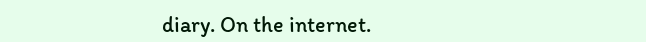diary. On the internet.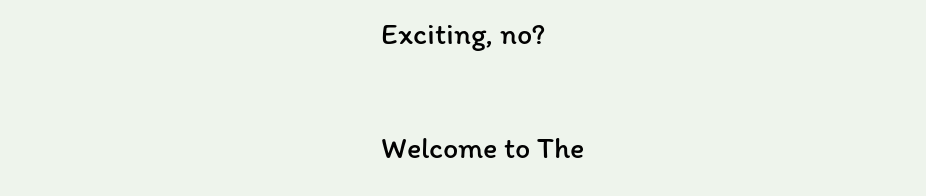Exciting, no?

Welcome to The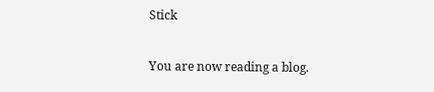Stick

You are now reading a blog.